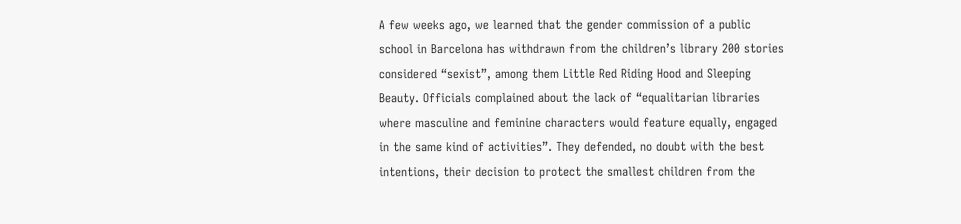A few weeks ago, we learned that the gender commission of a public school in Barcelona has withdrawn from the children’s library 200 stories considered “sexist”, among them Little Red Riding Hood and Sleeping Beauty. Officials complained about the lack of “equalitarian libraries where masculine and feminine characters would feature equally, engaged in the same kind of activities”. They defended, no doubt with the best intentions, their decision to protect the smallest children from the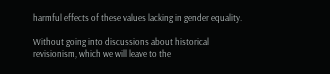harmful effects of these values lacking in gender equality.

Without going into discussions about historical revisionism, which we will leave to the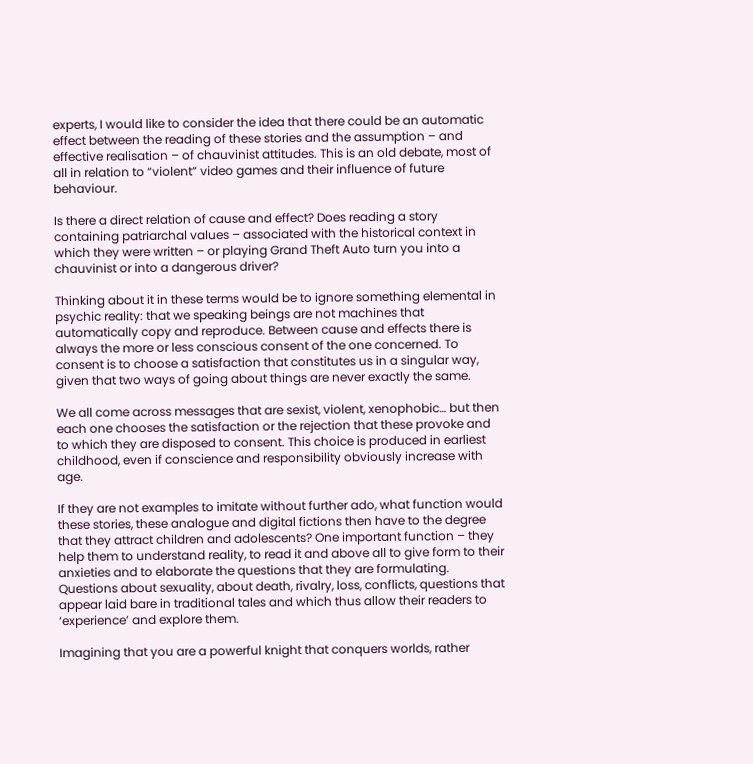experts, I would like to consider the idea that there could be an automatic effect between the reading of these stories and the assumption – and effective realisation – of chauvinist attitudes. This is an old debate, most of all in relation to “violent” video games and their influence of future behaviour.

Is there a direct relation of cause and effect? Does reading a story containing patriarchal values – associated with the historical context in which they were written – or playing Grand Theft Auto turn you into a chauvinist or into a dangerous driver?

Thinking about it in these terms would be to ignore something elemental in psychic reality: that we speaking beings are not machines that automatically copy and reproduce. Between cause and effects there is always the more or less conscious consent of the one concerned. To consent is to choose a satisfaction that constitutes us in a singular way, given that two ways of going about things are never exactly the same.

We all come across messages that are sexist, violent, xenophobic… but then each one chooses the satisfaction or the rejection that these provoke and to which they are disposed to consent. This choice is produced in earliest childhood, even if conscience and responsibility obviously increase with age.

If they are not examples to imitate without further ado, what function would these stories, these analogue and digital fictions then have to the degree that they attract children and adolescents? One important function – they help them to understand reality, to read it and above all to give form to their anxieties and to elaborate the questions that they are formulating. Questions about sexuality, about death, rivalry, loss, conflicts, questions that appear laid bare in traditional tales and which thus allow their readers to ‘experience’ and explore them.

Imagining that you are a powerful knight that conquers worlds, rather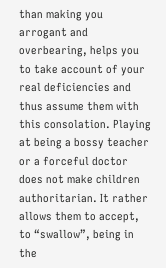than making you arrogant and overbearing, helps you to take account of your real deficiencies and thus assume them with this consolation. Playing at being a bossy teacher or a forceful doctor does not make children authoritarian. It rather allows them to accept, to “swallow”, being in the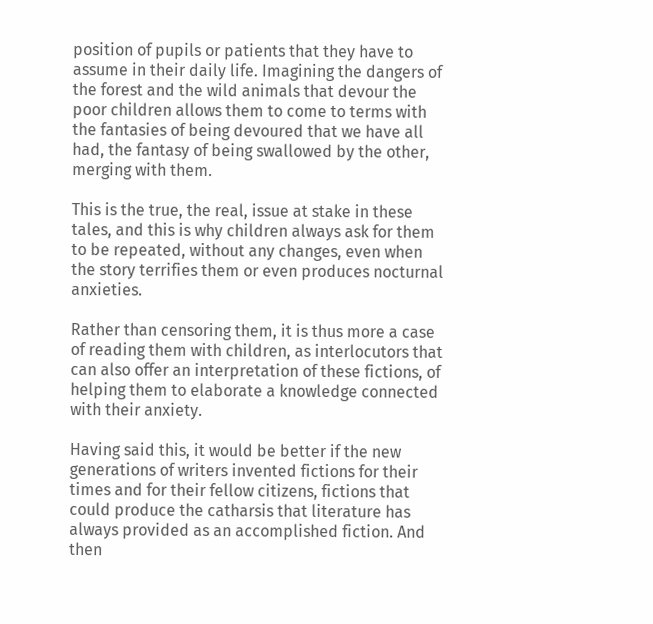position of pupils or patients that they have to assume in their daily life. Imagining the dangers of the forest and the wild animals that devour the poor children allows them to come to terms with the fantasies of being devoured that we have all had, the fantasy of being swallowed by the other, merging with them.

This is the true, the real, issue at stake in these tales, and this is why children always ask for them to be repeated, without any changes, even when the story terrifies them or even produces nocturnal anxieties.

Rather than censoring them, it is thus more a case of reading them with children, as interlocutors that can also offer an interpretation of these fictions, of helping them to elaborate a knowledge connected with their anxiety.

Having said this, it would be better if the new generations of writers invented fictions for their times and for their fellow citizens, fictions that could produce the catharsis that literature has always provided as an accomplished fiction. And then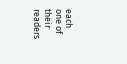each one of their readers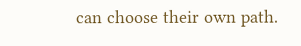can choose their own path.